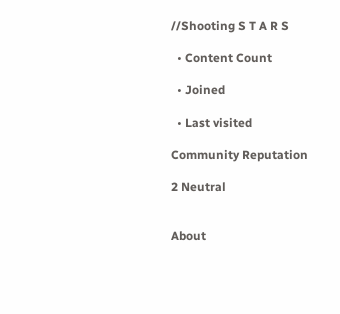//Shooting S T A R S

  • Content Count

  • Joined

  • Last visited

Community Reputation

2 Neutral


About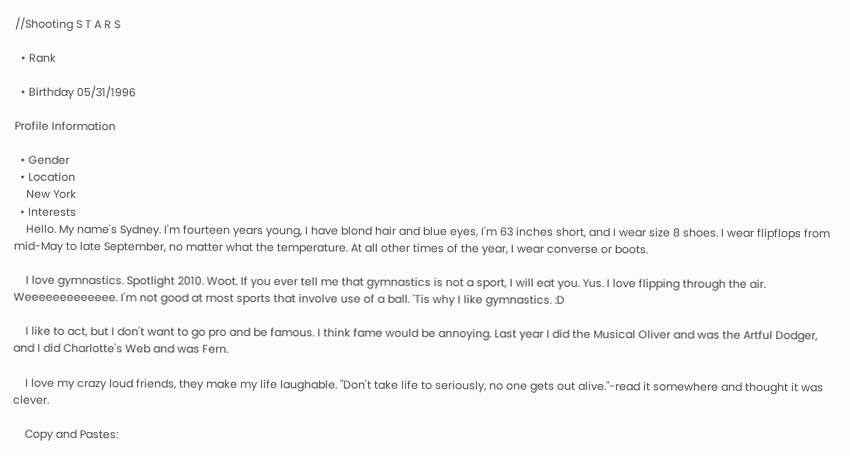//Shooting S T A R S

  • Rank

  • Birthday 05/31/1996

Profile Information

  • Gender
  • Location
    New York
  • Interests
    Hello. My name's Sydney. I'm fourteen years young, I have blond hair and blue eyes, I'm 63 inches short, and I wear size 8 shoes. I wear flipflops from mid-May to late September, no matter what the temperature. At all other times of the year, I wear converse or boots.

    I love gymnastics. Spotlight 2010. Woot. If you ever tell me that gymnastics is not a sport, I will eat you. Yus. I love flipping through the air. Weeeeeeeeeeeee. I'm not good at most sports that involve use of a ball. 'Tis why I like gymnastics. :D

    I like to act, but I don't want to go pro and be famous. I think fame would be annoying. Last year I did the Musical Oliver and was the Artful Dodger, and I did Charlotte's Web and was Fern.

    I love my crazy loud friends, they make my life laughable. "Don't take life to seriously, no one gets out alive."-read it somewhere and thought it was clever.

    Copy and Pastes: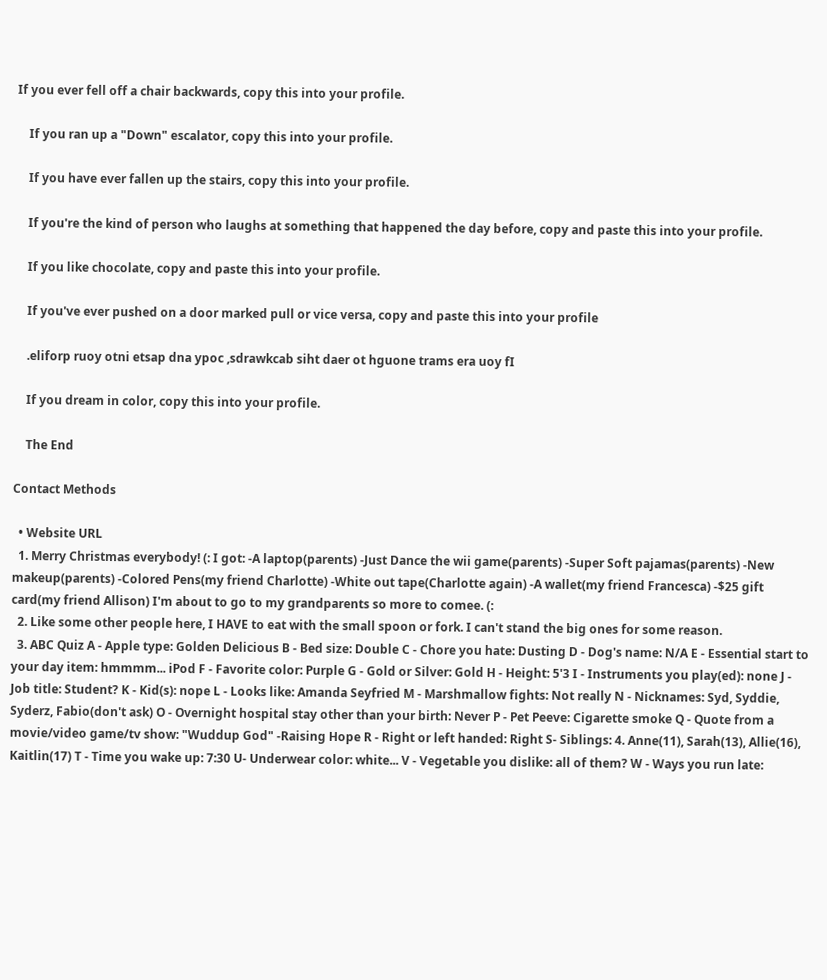If you ever fell off a chair backwards, copy this into your profile.

    If you ran up a "Down" escalator, copy this into your profile.

    If you have ever fallen up the stairs, copy this into your profile.

    If you're the kind of person who laughs at something that happened the day before, copy and paste this into your profile.

    If you like chocolate, copy and paste this into your profile.

    If you've ever pushed on a door marked pull or vice versa, copy and paste this into your profile

    .eliforp ruoy otni etsap dna ypoc ,sdrawkcab siht daer ot hguone trams era uoy fI

    If you dream in color, copy this into your profile.

    The End

Contact Methods

  • Website URL
  1. Merry Christmas everybody! (: I got: -A laptop(parents) -Just Dance the wii game(parents) -Super Soft pajamas(parents) -New makeup(parents) -Colored Pens(my friend Charlotte) -White out tape(Charlotte again) -A wallet(my friend Francesca) -$25 gift card(my friend Allison) I'm about to go to my grandparents so more to comee. (:
  2. Like some other people here, I HAVE to eat with the small spoon or fork. I can't stand the big ones for some reason.
  3. ABC Quiz A - Apple type: Golden Delicious B - Bed size: Double C - Chore you hate: Dusting D - Dog's name: N/A E - Essential start to your day item: hmmmm... iPod F - Favorite color: Purple G - Gold or Silver: Gold H - Height: 5'3 I - Instruments you play(ed): none J - Job title: Student? K - Kid(s): nope L - Looks like: Amanda Seyfried M - Marshmallow fights: Not really N - Nicknames: Syd, Syddie, Syderz, Fabio(don't ask) O - Overnight hospital stay other than your birth: Never P - Pet Peeve: Cigarette smoke Q - Quote from a movie/video game/tv show: "Wuddup God" -Raising Hope R - Right or left handed: Right S- Siblings: 4. Anne(11), Sarah(13), Allie(16), Kaitlin(17) T - Time you wake up: 7:30 U- Underwear color: white... V - Vegetable you dislike: all of them? W - Ways you run late: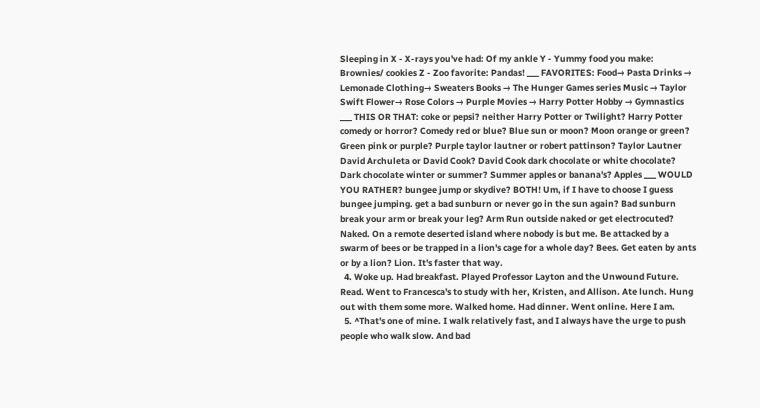Sleeping in X - X-rays you've had: Of my ankle Y - Yummy food you make: Brownies/ cookies Z - Zoo favorite: Pandas! ___ FAVORITES: Food→ Pasta Drinks → Lemonade Clothing→ Sweaters Books → The Hunger Games series Music → Taylor Swift Flower→ Rose Colors → Purple Movies → Harry Potter Hobby → Gymnastics ___ THIS OR THAT: coke or pepsi? neither Harry Potter or Twilight? Harry Potter comedy or horror? Comedy red or blue? Blue sun or moon? Moon orange or green? Green pink or purple? Purple taylor lautner or robert pattinson? Taylor Lautner David Archuleta or David Cook? David Cook dark chocolate or white chocolate? Dark chocolate winter or summer? Summer apples or banana's? Apples ___ WOULD YOU RATHER? bungee jump or skydive? BOTH! Um, if I have to choose I guess bungee jumping. get a bad sunburn or never go in the sun again? Bad sunburn break your arm or break your leg? Arm Run outside naked or get electrocuted? Naked. On a remote deserted island where nobody is but me. Be attacked by a swarm of bees or be trapped in a lion's cage for a whole day? Bees. Get eaten by ants or by a lion? Lion. It's faster that way.
  4. Woke up. Had breakfast. Played Professor Layton and the Unwound Future. Read. Went to Francesca's to study with her, Kristen, and Allison. Ate lunch. Hung out with them some more. Walked home. Had dinner. Went online. Here I am.
  5. ^That's one of mine. I walk relatively fast, and I always have the urge to push people who walk slow. And bad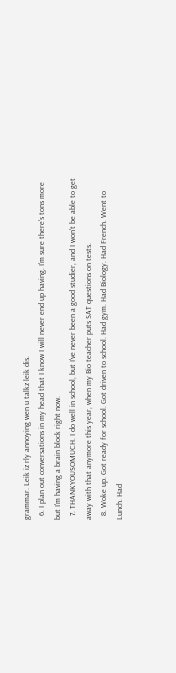grammar. Leik iz rly annoying wen u talkz leik dis.
  6. I plan out conversations in my head that I know I will never end up having. I'm sure there's tons more but I'm having a brain block right now.
  7. THANKYOUSOMUCH. I do well in school, but I've never been a good studier, and I won't be able to get away with that anymore this year, when my Bio teacher puts SAT questions on tests.
  8. Woke up. Got ready for school. Got driven to school. Had gym. Had Biology. Had French. Went to Lunch. Had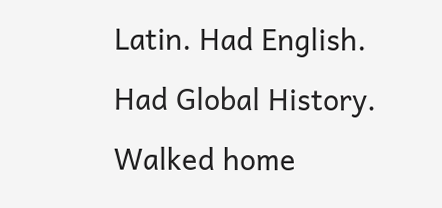Latin. Had English. Had Global History. Walked home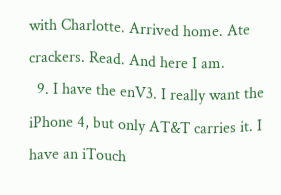with Charlotte. Arrived home. Ate crackers. Read. And here I am.
  9. I have the enV3. I really want the iPhone 4, but only AT&T carries it. I have an iTouch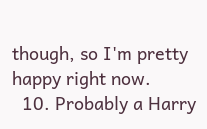though, so I'm pretty happy right now.
  10. Probably a Harry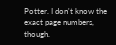Potter. I don't know the exact page numbers, though.